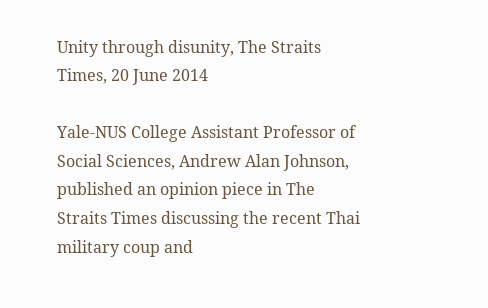Unity through disunity, The Straits Times, 20 June 2014

Yale-NUS College Assistant Professor of Social Sciences, Andrew Alan Johnson, published an opinion piece in The Straits Times discussing the recent Thai military coup and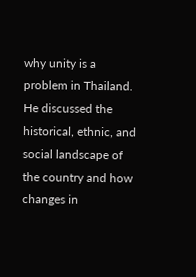why unity is a problem in Thailand. He discussed the historical, ethnic, and social landscape of the country and how changes in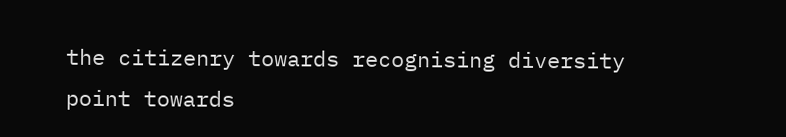the citizenry towards recognising diversity point towards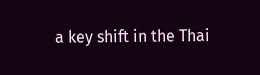a key shift in the Thai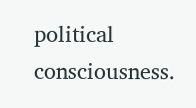political consciousness.